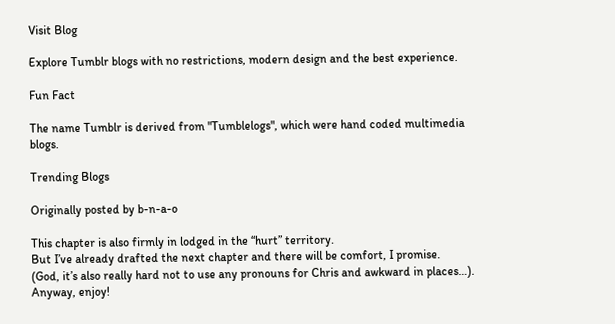Visit Blog

Explore Tumblr blogs with no restrictions, modern design and the best experience.

Fun Fact

The name Tumblr is derived from "Tumblelogs", which were hand coded multimedia blogs.

Trending Blogs

Originally posted by b-n-a-o

This chapter is also firmly in lodged in the “hurt” territory.
But I’ve already drafted the next chapter and there will be comfort, I promise.
(God, it’s also really hard not to use any pronouns for Chris and awkward in places…). Anyway, enjoy!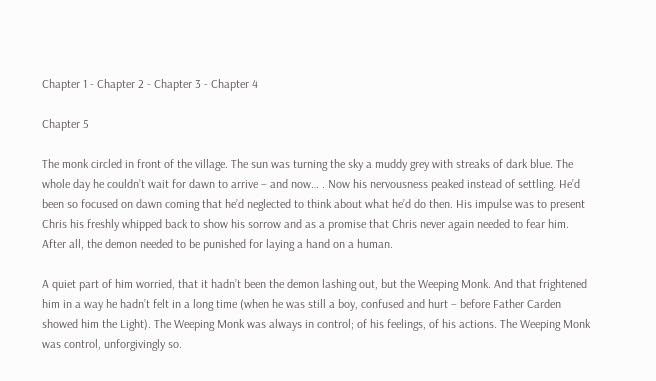Chapter 1 - Chapter 2 - Chapter 3 - Chapter 4

Chapter 5

The monk circled in front of the village. The sun was turning the sky a muddy grey with streaks of dark blue. The whole day he couldn’t wait for dawn to arrive – and now… . Now his nervousness peaked instead of settling. He’d been so focused on dawn coming that he’d neglected to think about what he’d do then. His impulse was to present Chris his freshly whipped back to show his sorrow and as a promise that Chris never again needed to fear him. After all, the demon needed to be punished for laying a hand on a human.

A quiet part of him worried, that it hadn’t been the demon lashing out, but the Weeping Monk. And that frightened him in a way he hadn’t felt in a long time (when he was still a boy, confused and hurt – before Father Carden showed him the Light). The Weeping Monk was always in control; of his feelings, of his actions. The Weeping Monk was control, unforgivingly so.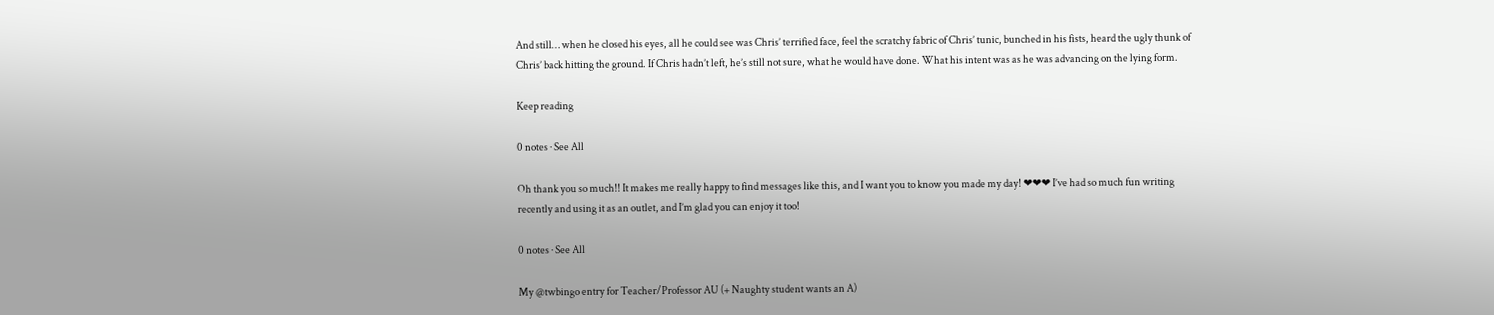And still… when he closed his eyes, all he could see was Chris’ terrified face, feel the scratchy fabric of Chris’ tunic, bunched in his fists, heard the ugly thunk of Chris’ back hitting the ground. If Chris hadn’t left, he’s still not sure, what he would have done. What his intent was as he was advancing on the lying form.

Keep reading

0 notes · See All

Oh thank you so much!! It makes me really happy to find messages like this, and I want you to know you made my day! ❤❤❤ I’ve had so much fun writing recently and using it as an outlet, and I’m glad you can enjoy it too!

0 notes · See All

My @twbingo entry for Teacher/Professor AU (+ Naughty student wants an A)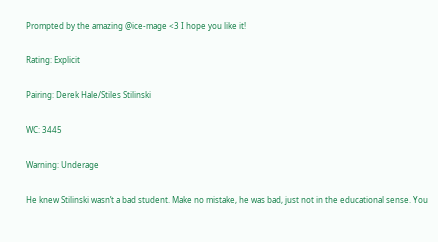Prompted by the amazing @ice-mage <3 I hope you like it!

Rating: Explicit

Pairing: Derek Hale/Stiles Stilinski

WC: 3445

Warning: Underage

He knew Stilinski wasn’t a bad student. Make no mistake, he was bad, just not in the educational sense. You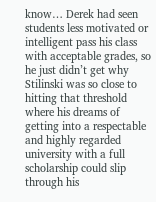know… Derek had seen students less motivated or intelligent pass his class with acceptable grades, so he just didn’t get why Stilinski was so close to hitting that threshold where his dreams of getting into a respectable and highly regarded university with a full scholarship could slip through his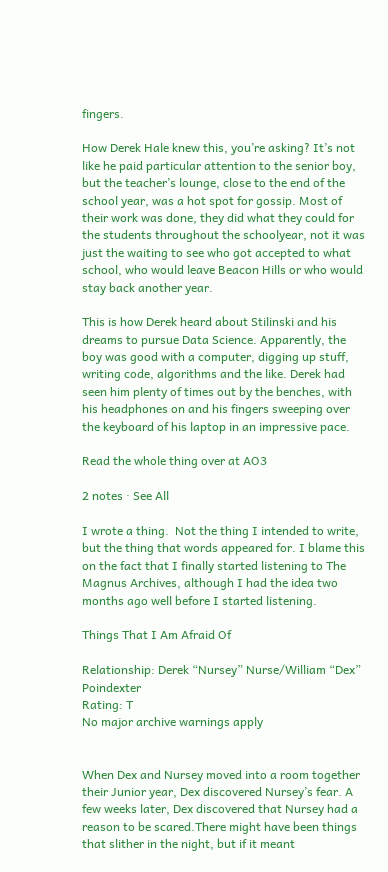fingers.

How Derek Hale knew this, you’re asking? It’s not like he paid particular attention to the senior boy, but the teacher’s lounge, close to the end of the school year, was a hot spot for gossip. Most of their work was done, they did what they could for the students throughout the schoolyear, not it was just the waiting to see who got accepted to what school, who would leave Beacon Hills or who would stay back another year.

This is how Derek heard about Stilinski and his dreams to pursue Data Science. Apparently, the boy was good with a computer, digging up stuff, writing code, algorithms and the like. Derek had seen him plenty of times out by the benches, with his headphones on and his fingers sweeping over the keyboard of his laptop in an impressive pace.

Read the whole thing over at AO3

2 notes · See All

I wrote a thing.  Not the thing I intended to write, but the thing that words appeared for. I blame this on the fact that I finally started listening to The Magnus Archives, although I had the idea two months ago well before I started listening.

Things That I Am Afraid Of

Relationship: Derek “Nursey” Nurse/William “Dex” Poindexter
Rating: T
No major archive warnings apply


When Dex and Nursey moved into a room together their Junior year, Dex discovered Nursey’s fear. A few weeks later, Dex discovered that Nursey had a reason to be scared.There might have been things that slither in the night, but if it meant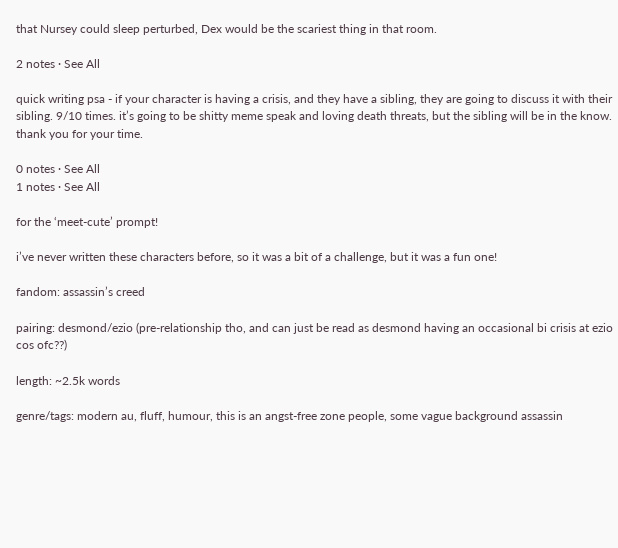that Nursey could sleep perturbed, Dex would be the scariest thing in that room.

2 notes · See All

quick writing psa - if your character is having a crisis, and they have a sibling, they are going to discuss it with their sibling. 9/10 times. it’s going to be shitty meme speak and loving death threats, but the sibling will be in the know. thank you for your time.

0 notes · See All
1 notes · See All

for the ‘meet-cute’ prompt!

i’ve never written these characters before, so it was a bit of a challenge, but it was a fun one!

fandom: assassin’s creed

pairing: desmond/ezio (pre-relationship tho, and can just be read as desmond having an occasional bi crisis at ezio cos ofc??)

length: ~2.5k words

genre/tags: modern au, fluff, humour, this is an angst-free zone people, some vague background assassin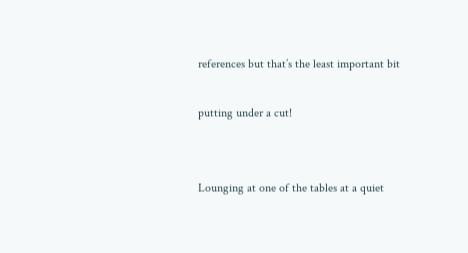references but that’s the least important bit

putting under a cut!


Lounging at one of the tables at a quiet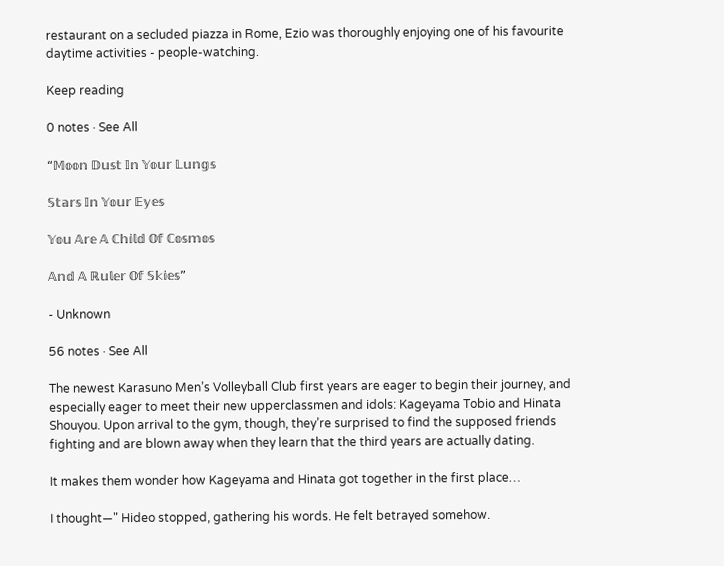restaurant on a secluded piazza in Rome, Ezio was thoroughly enjoying one of his favourite daytime activities - people-watching.

Keep reading

0 notes · See All

“𝕄𝕠𝕠𝕟 𝔻𝕦𝕤𝕥 𝕀𝕟 𝕐𝕠𝕦𝕣 𝕃𝕦𝕟𝕘𝕤

𝕊𝕥𝕒𝕣𝕤 𝕀𝕟 𝕐𝕠𝕦𝕣 𝔼𝕪𝕖𝕤

𝕐𝕠𝕦 𝔸𝕣𝕖 𝔸 ℂ𝕙𝕚𝕝𝕕 𝕆𝕗 ℂ𝕠𝕤𝕞𝕠𝕤

𝔸𝕟𝕕 𝔸 ℝ𝕦𝕝𝕖𝕣 𝕆𝕗 𝕊𝕜𝕚𝕖𝕤”

- Unknown

56 notes · See All

The newest Karasuno Men’s Volleyball Club first years are eager to begin their journey, and especially eager to meet their new upperclassmen and idols: Kageyama Tobio and Hinata Shouyou. Upon arrival to the gym, though, they’re surprised to find the supposed friends fighting and are blown away when they learn that the third years are actually dating.

It makes them wonder how Kageyama and Hinata got together in the first place…

I thought—" Hideo stopped, gathering his words. He felt betrayed somehow.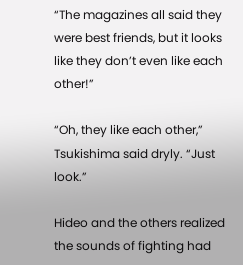“The magazines all said they were best friends, but it looks like they don’t even like each other!”

“Oh, they like each other,” Tsukishima said dryly. “Just look.”

Hideo and the others realized the sounds of fighting had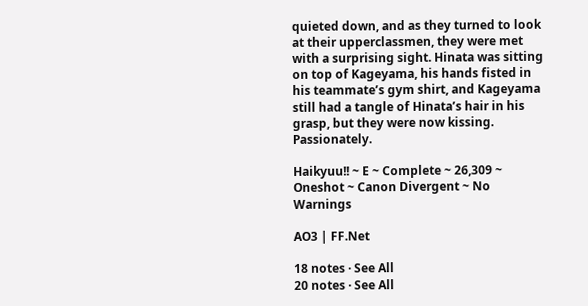quieted down, and as they turned to look at their upperclassmen, they were met with a surprising sight. Hinata was sitting on top of Kageyama, his hands fisted in his teammate’s gym shirt, and Kageyama still had a tangle of Hinata’s hair in his grasp, but they were now kissing. Passionately.

Haikyuu!! ~ E ~ Complete ~ 26,309 ~ Oneshot ~ Canon Divergent ~ No Warnings

AO3 | FF.Net

18 notes · See All
20 notes · See All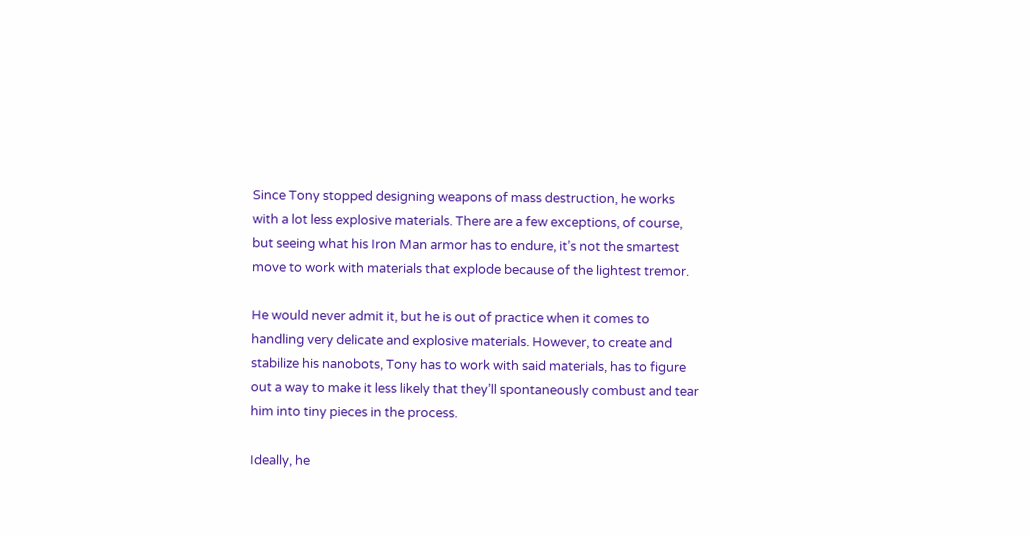Since Tony stopped designing weapons of mass destruction, he works with a lot less explosive materials. There are a few exceptions, of course, but seeing what his Iron Man armor has to endure, it’s not the smartest move to work with materials that explode because of the lightest tremor.

He would never admit it, but he is out of practice when it comes to handling very delicate and explosive materials. However, to create and stabilize his nanobots, Tony has to work with said materials, has to figure out a way to make it less likely that they’ll spontaneously combust and tear him into tiny pieces in the process.

Ideally, he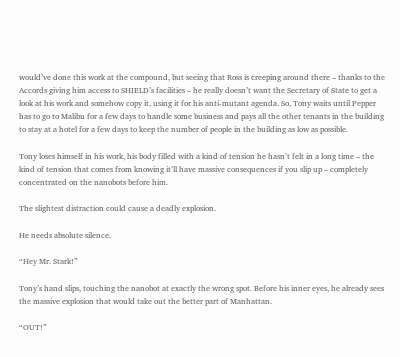would’ve done this work at the compound, but seeing that Ross is creeping around there – thanks to the Accords giving him access to SHIELD’s facilities – he really doesn’t want the Secretary of State to get a look at his work and somehow copy it, using it for his anti-mutant agenda. So, Tony waits until Pepper has to go to Malibu for a few days to handle some business and pays all the other tenants in the building to stay at a hotel for a few days to keep the number of people in the building as low as possible.

Tony loses himself in his work, his body filled with a kind of tension he hasn’t felt in a long time – the kind of tension that comes from knowing it’ll have massive consequences if you slip up – completely concentrated on the nanobots before him.

The slightest distraction could cause a deadly explosion.

He needs absolute silence.

“Hey Mr. Stark!”

Tony’s hand slips, touching the nanobot at exactly the wrong spot. Before his inner eyes, he already sees the massive explosion that would take out the better part of Manhattan.

“OUT!”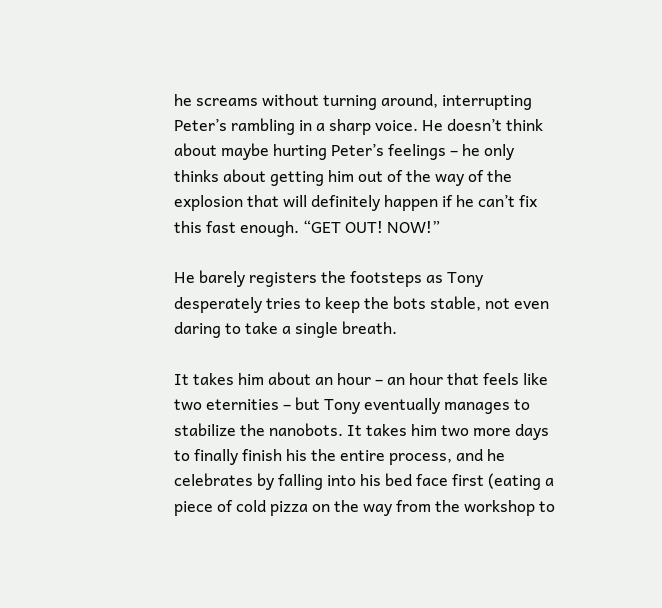he screams without turning around, interrupting Peter’s rambling in a sharp voice. He doesn’t think about maybe hurting Peter’s feelings – he only thinks about getting him out of the way of the explosion that will definitely happen if he can’t fix this fast enough. “GET OUT! NOW!”

He barely registers the footsteps as Tony desperately tries to keep the bots stable, not even daring to take a single breath.

It takes him about an hour – an hour that feels like two eternities – but Tony eventually manages to stabilize the nanobots. It takes him two more days to finally finish his the entire process, and he celebrates by falling into his bed face first (eating a piece of cold pizza on the way from the workshop to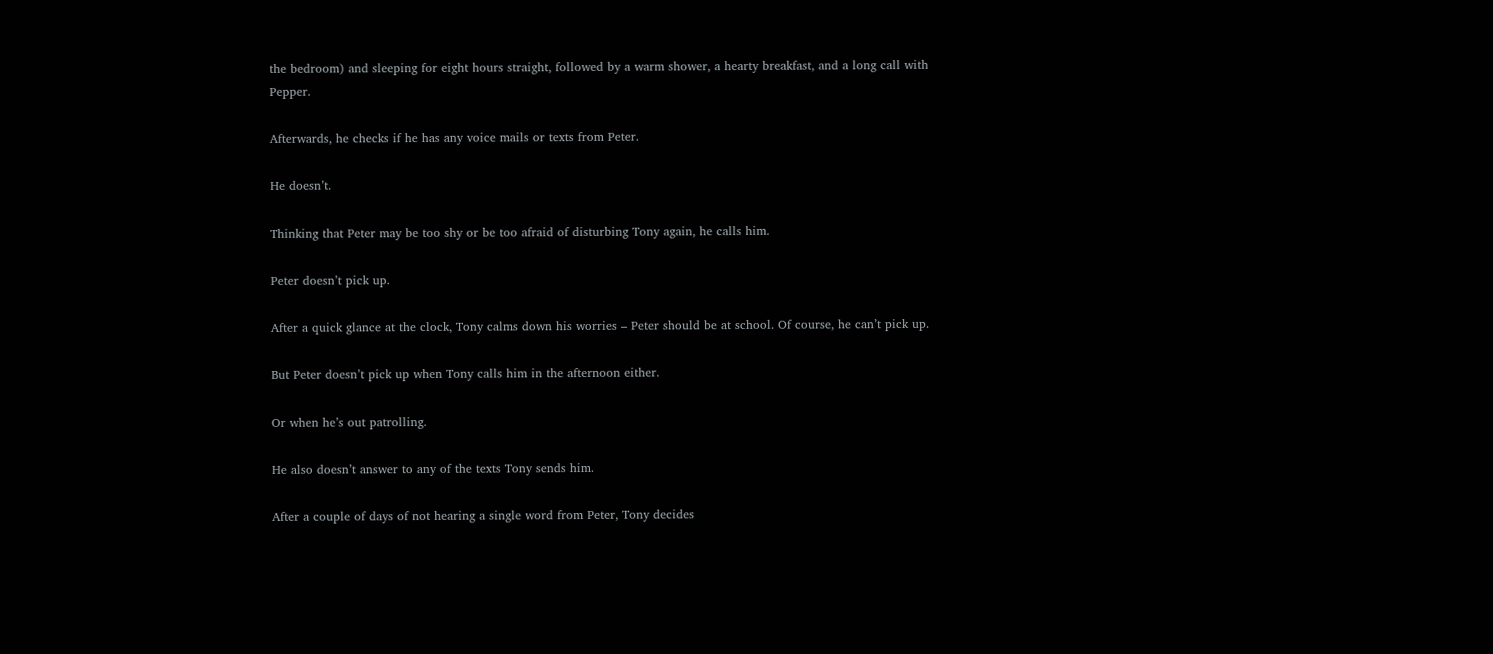the bedroom) and sleeping for eight hours straight, followed by a warm shower, a hearty breakfast, and a long call with Pepper.

Afterwards, he checks if he has any voice mails or texts from Peter.

He doesn’t.

Thinking that Peter may be too shy or be too afraid of disturbing Tony again, he calls him.

Peter doesn’t pick up.

After a quick glance at the clock, Tony calms down his worries – Peter should be at school. Of course, he can’t pick up.

But Peter doesn’t pick up when Tony calls him in the afternoon either.

Or when he’s out patrolling.

He also doesn’t answer to any of the texts Tony sends him.

After a couple of days of not hearing a single word from Peter, Tony decides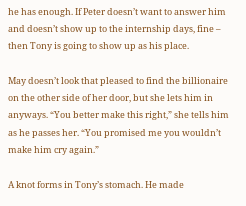he has enough. If Peter doesn’t want to answer him and doesn’t show up to the internship days, fine – then Tony is going to show up as his place.

May doesn’t look that pleased to find the billionaire on the other side of her door, but she lets him in anyways. “You better make this right,” she tells him as he passes her. “You promised me you wouldn’t make him cry again.”

A knot forms in Tony’s stomach. He made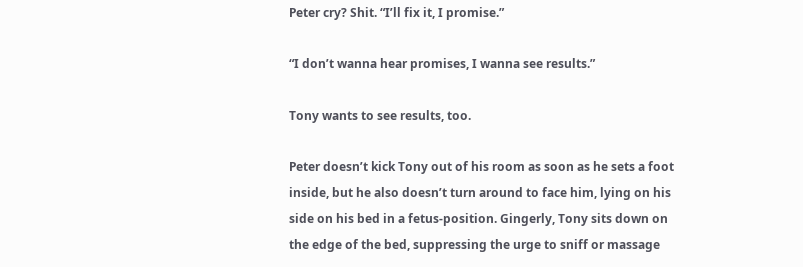Peter cry? Shit. “I’ll fix it, I promise.”

“I don’t wanna hear promises, I wanna see results.”

Tony wants to see results, too.

Peter doesn’t kick Tony out of his room as soon as he sets a foot inside, but he also doesn’t turn around to face him, lying on his side on his bed in a fetus-position. Gingerly, Tony sits down on the edge of the bed, suppressing the urge to sniff or massage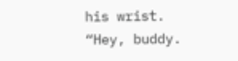his wrist. “Hey, buddy.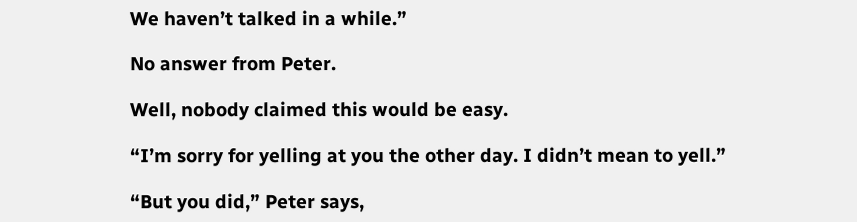We haven’t talked in a while.”

No answer from Peter.

Well, nobody claimed this would be easy.

“I’m sorry for yelling at you the other day. I didn’t mean to yell.”

“But you did,” Peter says,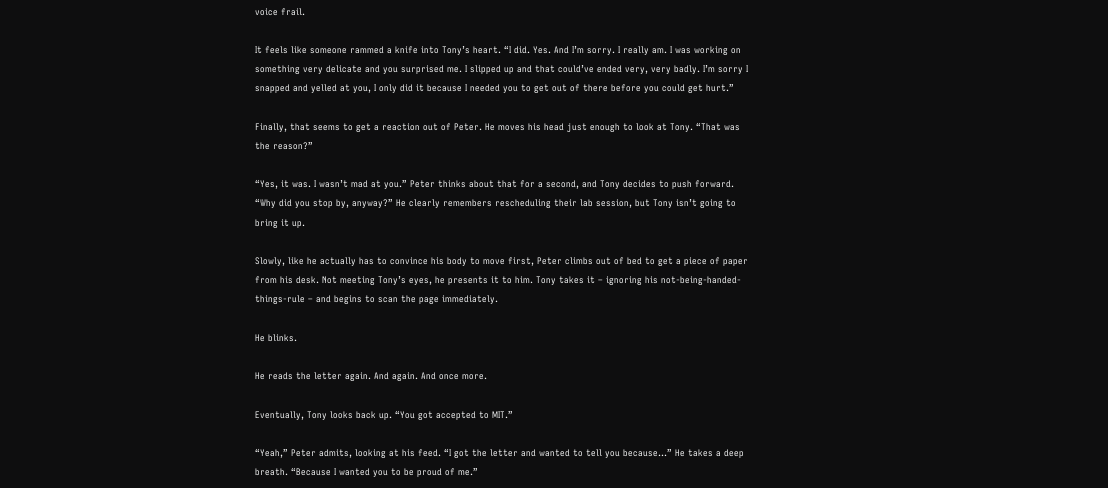voice frail.

It feels like someone rammed a knife into Tony’s heart. “I did. Yes. And I’m sorry. I really am. I was working on something very delicate and you surprised me. I slipped up and that could’ve ended very, very badly. I’m sorry I snapped and yelled at you, I only did it because I needed you to get out of there before you could get hurt.”

Finally, that seems to get a reaction out of Peter. He moves his head just enough to look at Tony. “That was the reason?”

“Yes, it was. I wasn’t mad at you.” Peter thinks about that for a second, and Tony decides to push forward. “Why did you stop by, anyway?” He clearly remembers rescheduling their lab session, but Tony isn’t going to bring it up.

Slowly, like he actually has to convince his body to move first, Peter climbs out of bed to get a piece of paper from his desk. Not meeting Tony’s eyes, he presents it to him. Tony takes it – ignoring his not-being-handed-things-rule – and begins to scan the page immediately.

He blinks.

He reads the letter again. And again. And once more.

Eventually, Tony looks back up. “You got accepted to MIT.”

“Yeah,” Peter admits, looking at his feed. “I got the letter and wanted to tell you because…” He takes a deep breath. “Because I wanted you to be proud of me.”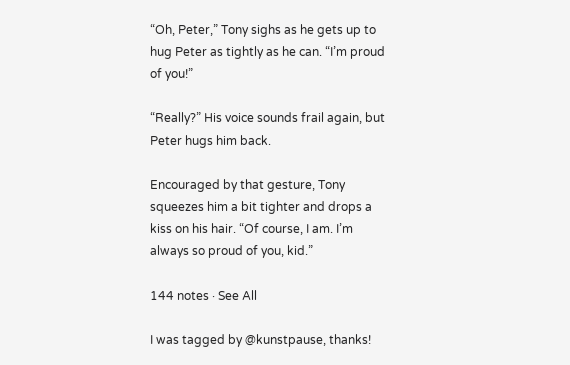“Oh, Peter,” Tony sighs as he gets up to hug Peter as tightly as he can. “I’m proud of you!”

“Really?” His voice sounds frail again, but Peter hugs him back.

Encouraged by that gesture, Tony squeezes him a bit tighter and drops a kiss on his hair. “Of course, I am. I’m always so proud of you, kid.”

144 notes · See All

I was tagged by @kunstpause, thanks!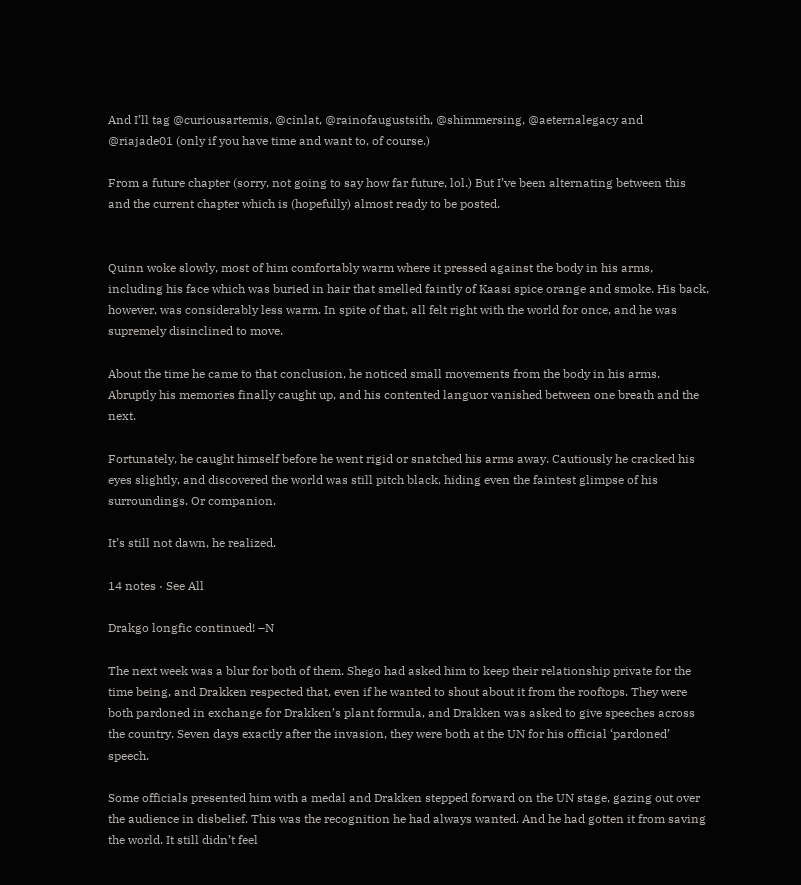And I’ll tag @curiousartemis, @cinlat, @rainofaugustsith, @shimmersing, @aeternalegacy and @riajade01 (only if you have time and want to, of course.)

From a future chapter (sorry, not going to say how far future, lol.) But I’ve been alternating between this and the current chapter which is (hopefully) almost ready to be posted.


Quinn woke slowly, most of him comfortably warm where it pressed against the body in his arms, including his face which was buried in hair that smelled faintly of Kaasi spice orange and smoke. His back, however, was considerably less warm. In spite of that, all felt right with the world for once, and he was supremely disinclined to move.

About the time he came to that conclusion, he noticed small movements from the body in his arms. Abruptly his memories finally caught up, and his contented languor vanished between one breath and the next.

Fortunately, he caught himself before he went rigid or snatched his arms away. Cautiously he cracked his eyes slightly, and discovered the world was still pitch black, hiding even the faintest glimpse of his surroundings. Or companion.

It’s still not dawn, he realized.

14 notes · See All

Drakgo longfic continued! –N

The next week was a blur for both of them. Shego had asked him to keep their relationship private for the time being, and Drakken respected that, even if he wanted to shout about it from the rooftops. They were both pardoned in exchange for Drakken’s plant formula, and Drakken was asked to give speeches across the country. Seven days exactly after the invasion, they were both at the UN for his official ‘pardoned’ speech.

Some officials presented him with a medal and Drakken stepped forward on the UN stage, gazing out over the audience in disbelief. This was the recognition he had always wanted. And he had gotten it from saving the world. It still didn’t feel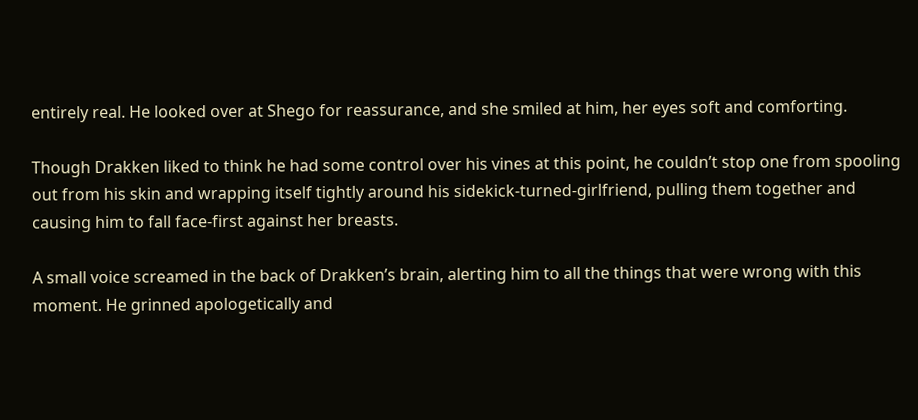entirely real. He looked over at Shego for reassurance, and she smiled at him, her eyes soft and comforting.

Though Drakken liked to think he had some control over his vines at this point, he couldn’t stop one from spooling out from his skin and wrapping itself tightly around his sidekick-turned-girlfriend, pulling them together and causing him to fall face-first against her breasts.

A small voice screamed in the back of Drakken’s brain, alerting him to all the things that were wrong with this moment. He grinned apologetically and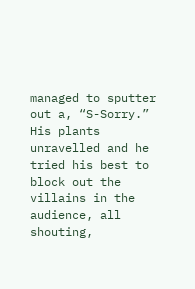managed to sputter out a, “S-Sorry.” His plants unravelled and he tried his best to block out the villains in the audience, all shouting,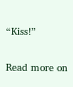“Kiss!”

Read more on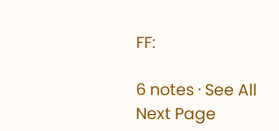FF:

6 notes · See All
Next Page